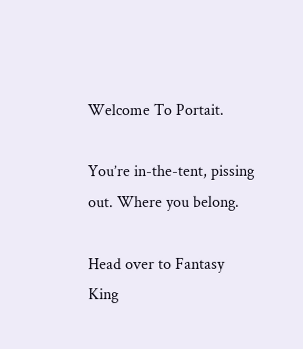Welcome To Portait.

You’re in-the-tent, pissing out. Where you belong.

Head over to Fantasy King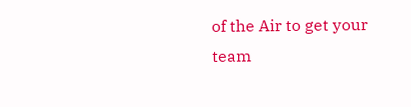of the Air to get your team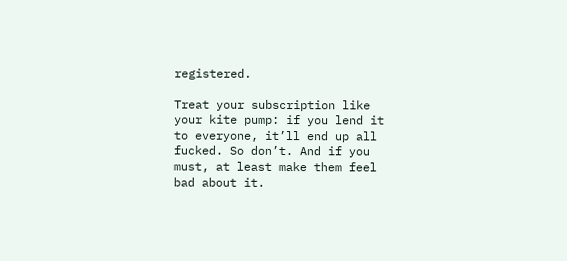registered.

Treat your subscription like your kite pump: if you lend it to everyone, it’ll end up all fucked. So don’t. And if you must, at least make them feel bad about it.